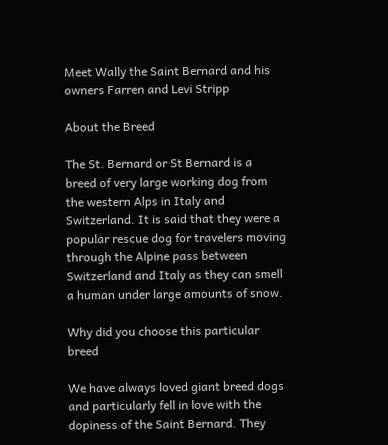Meet Wally the Saint Bernard and his owners Farren and Levi Stripp

About the Breed

The St. Bernard or St Bernard is a breed of very large working dog from the western Alps in Italy and Switzerland. It is said that they were a popular rescue dog for travelers moving through the Alpine pass between Switzerland and Italy as they can smell a human under large amounts of snow.

Why did you choose this particular breed

We have always loved giant breed dogs and particularly fell in love with the dopiness of the Saint Bernard. They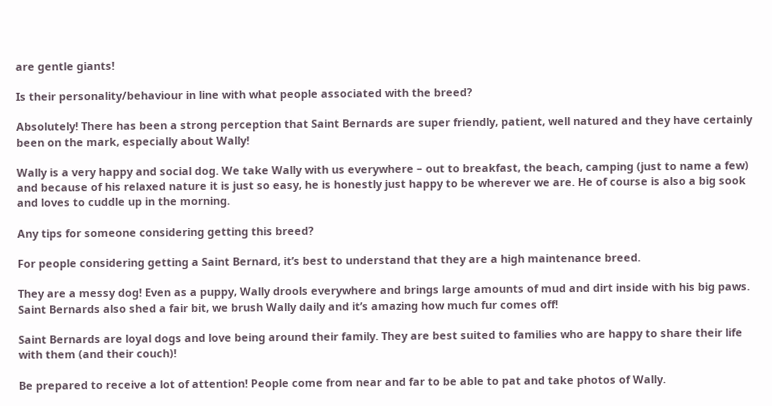are gentle giants!

Is their personality/behaviour in line with what people associated with the breed?

Absolutely! There has been a strong perception that Saint Bernards are super friendly, patient, well natured and they have certainly been on the mark, especially about Wally!

Wally is a very happy and social dog. We take Wally with us everywhere – out to breakfast, the beach, camping (just to name a few) and because of his relaxed nature it is just so easy, he is honestly just happy to be wherever we are. He of course is also a big sook and loves to cuddle up in the morning.

Any tips for someone considering getting this breed?

For people considering getting a Saint Bernard, it’s best to understand that they are a high maintenance breed.

They are a messy dog! Even as a puppy, Wally drools everywhere and brings large amounts of mud and dirt inside with his big paws. Saint Bernards also shed a fair bit, we brush Wally daily and it’s amazing how much fur comes off!

Saint Bernards are loyal dogs and love being around their family. They are best suited to families who are happy to share their life with them (and their couch)!

Be prepared to receive a lot of attention! People come from near and far to be able to pat and take photos of Wally.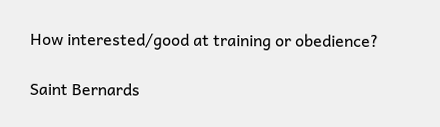How interested/good at training or obedience?

Saint Bernards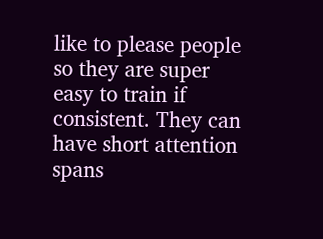like to please people so they are super easy to train if consistent. They can have short attention spans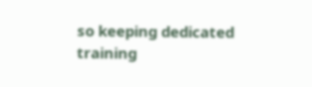so keeping dedicated training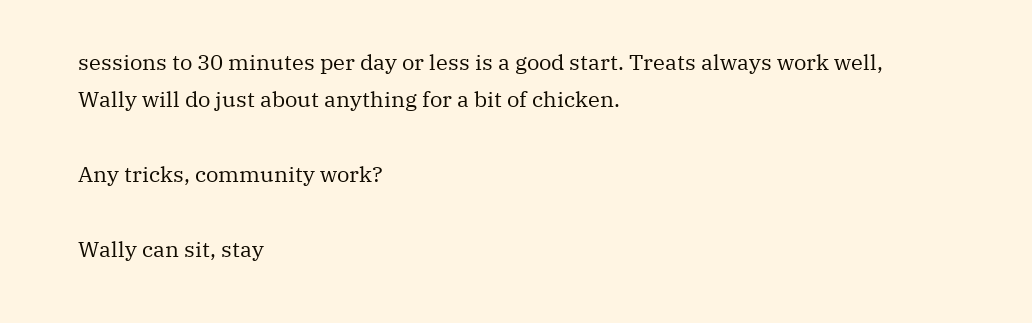sessions to 30 minutes per day or less is a good start. Treats always work well, Wally will do just about anything for a bit of chicken.

Any tricks, community work?

Wally can sit, stay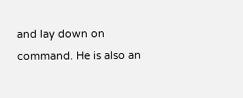and lay down on command. He is also an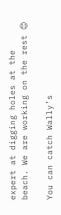expert at digging holes at the beach. We are working on the rest 😊

You can catch Wally’s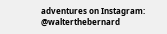adventures on Instagram: @walterthebernard